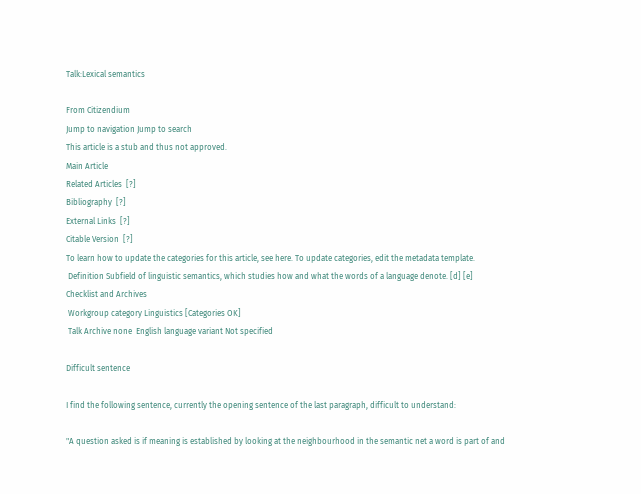Talk:Lexical semantics

From Citizendium
Jump to navigation Jump to search
This article is a stub and thus not approved.
Main Article
Related Articles  [?]
Bibliography  [?]
External Links  [?]
Citable Version  [?]
To learn how to update the categories for this article, see here. To update categories, edit the metadata template.
 Definition Subfield of linguistic semantics, which studies how and what the words of a language denote. [d] [e]
Checklist and Archives
 Workgroup category Linguistics [Categories OK]
 Talk Archive none  English language variant Not specified

Difficult sentence

I find the following sentence, currently the opening sentence of the last paragraph, difficult to understand:

"A question asked is if meaning is established by looking at the neighbourhood in the semantic net a word is part of and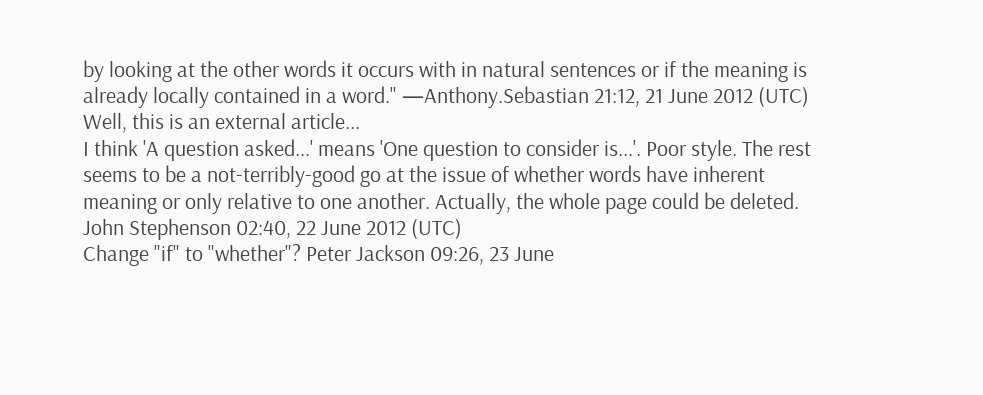by looking at the other words it occurs with in natural sentences or if the meaning is already locally contained in a word." —Anthony.Sebastian 21:12, 21 June 2012 (UTC)
Well, this is an external article...
I think 'A question asked...' means 'One question to consider is...'. Poor style. The rest seems to be a not-terribly-good go at the issue of whether words have inherent meaning or only relative to one another. Actually, the whole page could be deleted. John Stephenson 02:40, 22 June 2012 (UTC)
Change "if" to "whether"? Peter Jackson 09:26, 23 June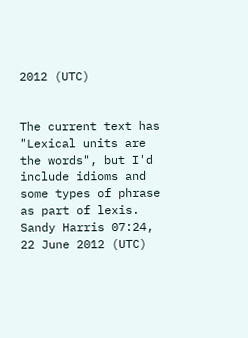2012 (UTC)


The current text has "Lexical units are the words", but I'd include idioms and some types of phrase as part of lexis. Sandy Harris 07:24, 22 June 2012 (UTC)